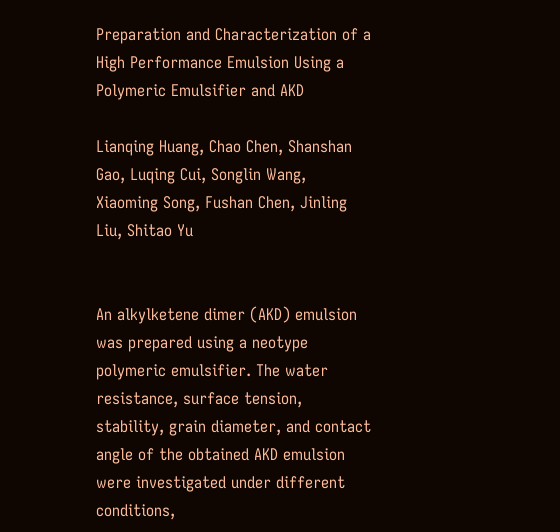Preparation and Characterization of a High Performance Emulsion Using a Polymeric Emulsifier and AKD

Lianqing Huang, Chao Chen, Shanshan Gao, Luqing Cui, Songlin Wang, Xiaoming Song, Fushan Chen, Jinling Liu, Shitao Yu


An alkylketene dimer (AKD) emulsion was prepared using a neotype polymeric emulsifier. The water resistance, surface tension, stability, grain diameter, and contact angle of the obtained AKD emulsion were investigated under different conditions,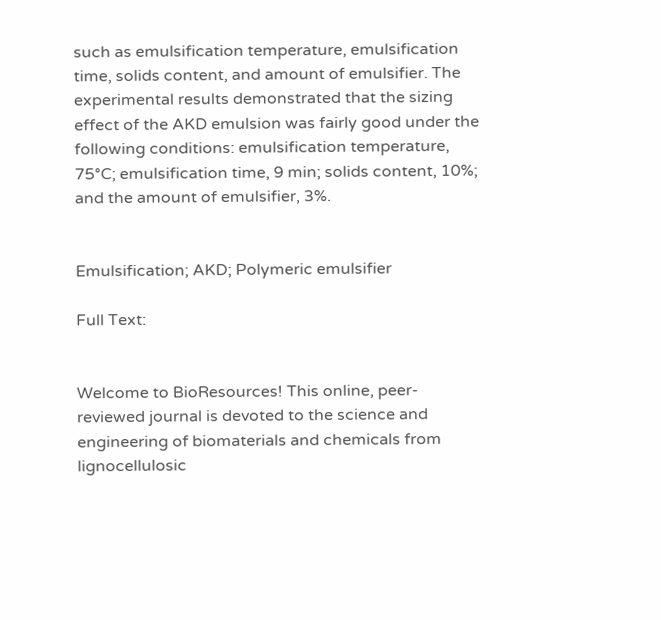such as emulsification temperature, emulsification time, solids content, and amount of emulsifier. The experimental results demonstrated that the sizing effect of the AKD emulsion was fairly good under the following conditions: emulsification temperature, 75°C; emulsification time, 9 min; solids content, 10%; and the amount of emulsifier, 3%.


Emulsification; AKD; Polymeric emulsifier

Full Text:


Welcome to BioResources! This online, peer-reviewed journal is devoted to the science and engineering of biomaterials and chemicals from lignocellulosic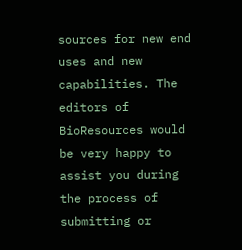sources for new end uses and new capabilities. The editors of BioResources would be very happy to assist you during the process of submitting or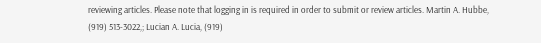reviewing articles. Please note that logging in is required in order to submit or review articles. Martin A. Hubbe, (919) 513-3022,; Lucian A. Lucia, (919)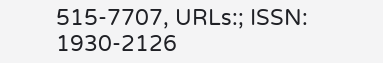515-7707, URLs:; ISSN: 1930-2126